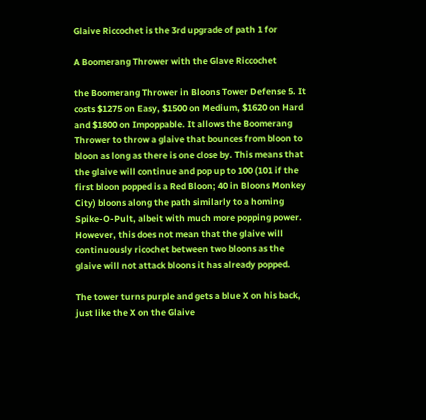Glaive Riccochet is the 3rd upgrade of path 1 for

A Boomerang Thrower with the Glave Riccochet

the Boomerang Thrower in Bloons Tower Defense 5. It costs $1275 on Easy, $1500 on Medium, $1620 on Hard and $1800 on Impoppable. It allows the Boomerang Thrower to throw a glaive that bounces from bloon to bloon as long as there is one close by. This means that the glaive will continue and pop up to 100 (101 if the first bloon popped is a Red Bloon; 40 in Bloons Monkey City) bloons along the path similarly to a homing Spike-O-Pult, albeit with much more popping power. However, this does not mean that the glaive will continuously ricochet between two bloons as the glaive will not attack bloons it has already popped.

The tower turns purple and gets a blue X on his back, just like the X on the Glaive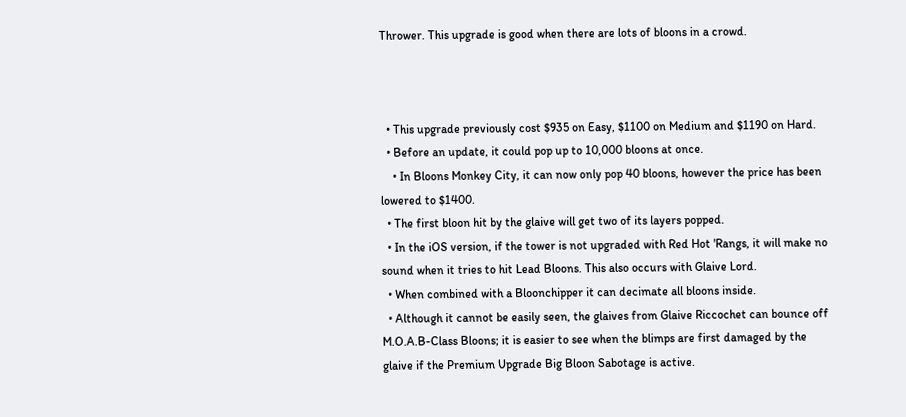Thrower. This upgrade is good when there are lots of bloons in a crowd.



  • This upgrade previously cost $935 on Easy, $1100 on Medium and $1190 on Hard.
  • Before an update, it could pop up to 10,000 bloons at once.
    • In Bloons Monkey City, it can now only pop 40 bloons, however the price has been lowered to $1400.
  • The first bloon hit by the glaive will get two of its layers popped.
  • In the iOS version, if the tower is not upgraded with Red Hot 'Rangs, it will make no sound when it tries to hit Lead Bloons. This also occurs with Glaive Lord.
  • When combined with a Bloonchipper it can decimate all bloons inside.
  • Although it cannot be easily seen, the glaives from Glaive Riccochet can bounce off M.O.A.B-Class Bloons; it is easier to see when the blimps are first damaged by the glaive if the Premium Upgrade Big Bloon Sabotage is active.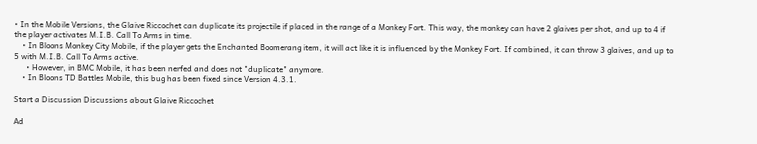• In the Mobile Versions, the Glaive Riccochet can duplicate its projectile if placed in the range of a Monkey Fort. This way, the monkey can have 2 glaives per shot, and up to 4 if the player activates M.I.B. Call To Arms in time.
    • In Bloons Monkey City Mobile, if the player gets the Enchanted Boomerang item, it will act like it is influenced by the Monkey Fort. If combined, it can throw 3 glaives, and up to 5 with M.I.B. Call To Arms active.
      • However, in BMC Mobile, it has been nerfed and does not "duplicate" anymore.
    • In Bloons TD Battles Mobile, this bug has been fixed since Version 4.3.1.

Start a Discussion Discussions about Glaive Riccochet

Ad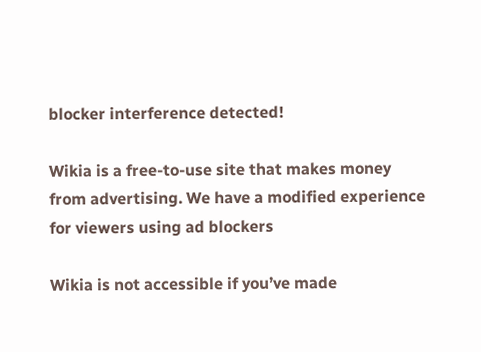blocker interference detected!

Wikia is a free-to-use site that makes money from advertising. We have a modified experience for viewers using ad blockers

Wikia is not accessible if you’ve made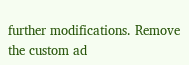further modifications. Remove the custom ad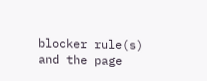blocker rule(s) and the page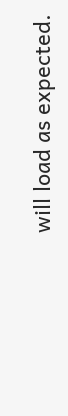will load as expected.